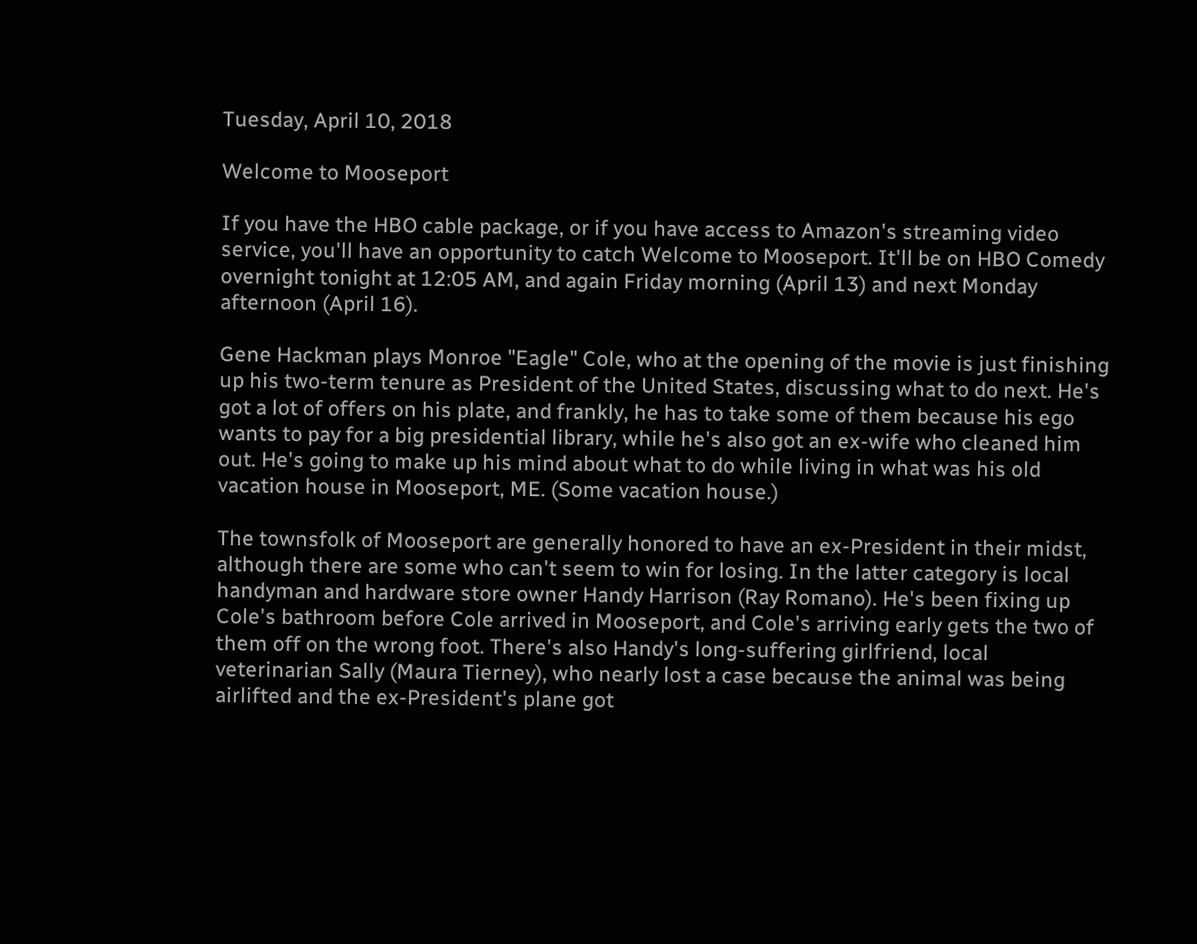Tuesday, April 10, 2018

Welcome to Mooseport

If you have the HBO cable package, or if you have access to Amazon's streaming video service, you'll have an opportunity to catch Welcome to Mooseport. It'll be on HBO Comedy overnight tonight at 12:05 AM, and again Friday morning (April 13) and next Monday afternoon (April 16).

Gene Hackman plays Monroe "Eagle" Cole, who at the opening of the movie is just finishing up his two-term tenure as President of the United States, discussing what to do next. He's got a lot of offers on his plate, and frankly, he has to take some of them because his ego wants to pay for a big presidential library, while he's also got an ex-wife who cleaned him out. He's going to make up his mind about what to do while living in what was his old vacation house in Mooseport, ME. (Some vacation house.)

The townsfolk of Mooseport are generally honored to have an ex-President in their midst, although there are some who can't seem to win for losing. In the latter category is local handyman and hardware store owner Handy Harrison (Ray Romano). He's been fixing up Cole's bathroom before Cole arrived in Mooseport, and Cole's arriving early gets the two of them off on the wrong foot. There's also Handy's long-suffering girlfriend, local veterinarian Sally (Maura Tierney), who nearly lost a case because the animal was being airlifted and the ex-President's plane got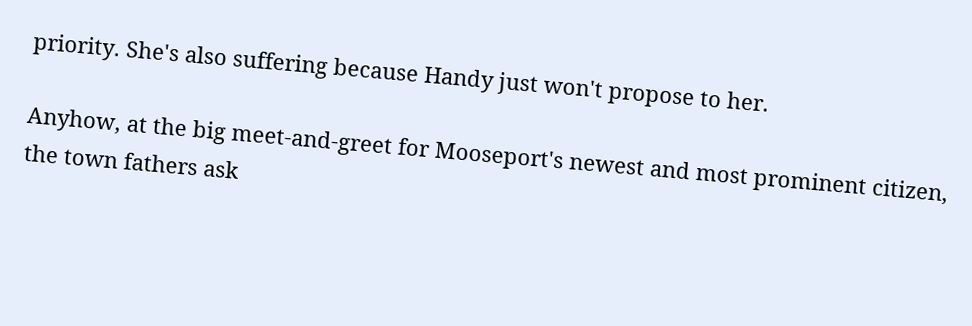priority. She's also suffering because Handy just won't propose to her.

Anyhow, at the big meet-and-greet for Mooseport's newest and most prominent citizen, the town fathers ask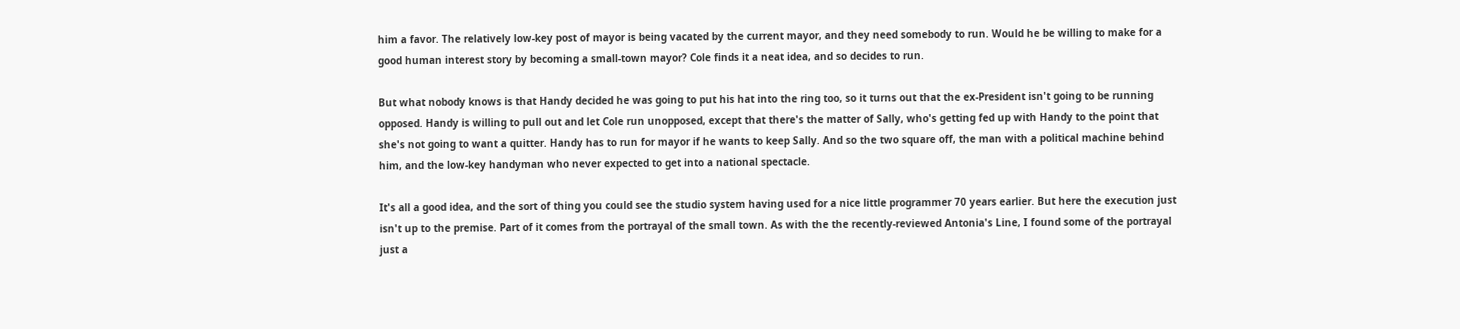him a favor. The relatively low-key post of mayor is being vacated by the current mayor, and they need somebody to run. Would he be willing to make for a good human interest story by becoming a small-town mayor? Cole finds it a neat idea, and so decides to run.

But what nobody knows is that Handy decided he was going to put his hat into the ring too, so it turns out that the ex-President isn't going to be running opposed. Handy is willing to pull out and let Cole run unopposed, except that there's the matter of Sally, who's getting fed up with Handy to the point that she's not going to want a quitter. Handy has to run for mayor if he wants to keep Sally. And so the two square off, the man with a political machine behind him, and the low-key handyman who never expected to get into a national spectacle.

It's all a good idea, and the sort of thing you could see the studio system having used for a nice little programmer 70 years earlier. But here the execution just isn't up to the premise. Part of it comes from the portrayal of the small town. As with the the recently-reviewed Antonia's Line, I found some of the portrayal just a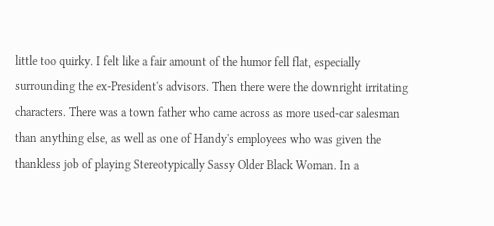little too quirky. I felt like a fair amount of the humor fell flat, especially surrounding the ex-President's advisors. Then there were the downright irritating characters. There was a town father who came across as more used-car salesman than anything else, as well as one of Handy's employees who was given the thankless job of playing Stereotypically Sassy Older Black Woman. In a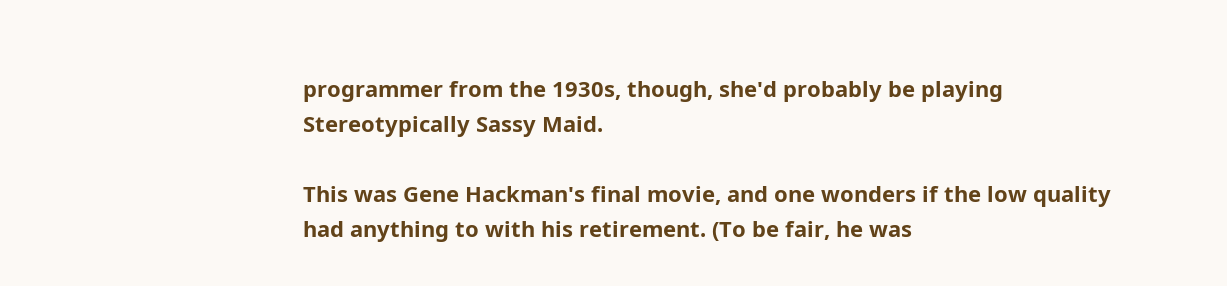programmer from the 1930s, though, she'd probably be playing Stereotypically Sassy Maid.

This was Gene Hackman's final movie, and one wonders if the low quality had anything to with his retirement. (To be fair, he was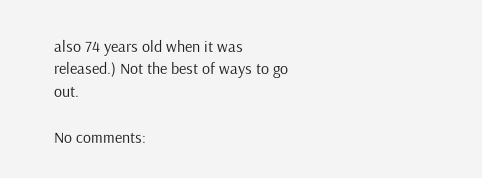also 74 years old when it was released.) Not the best of ways to go out.

No comments: